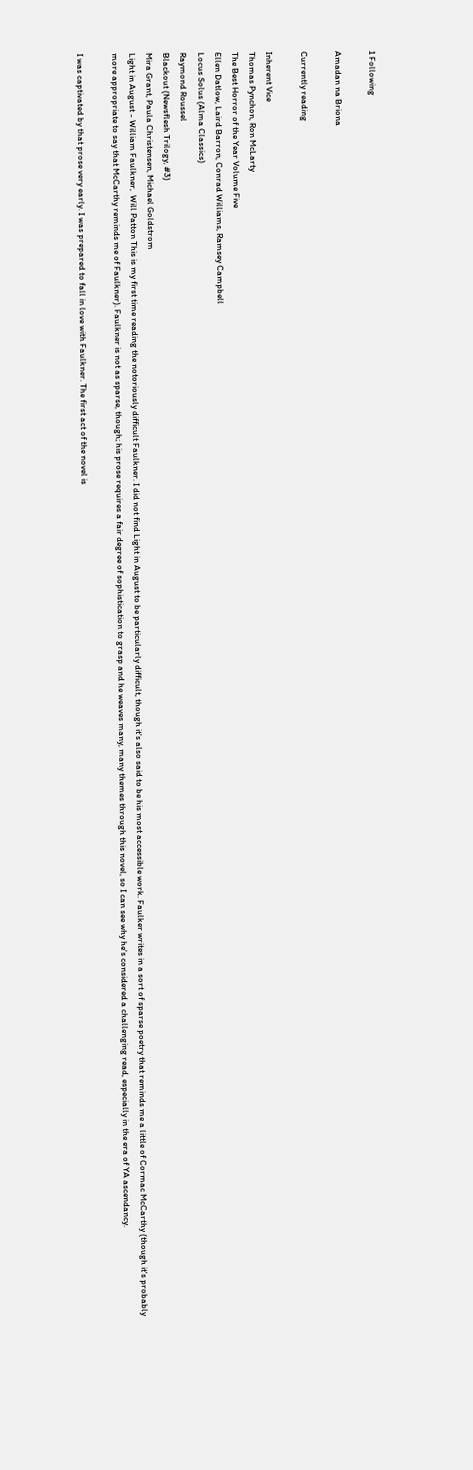1 Following

Amadan na Briona

Currently reading

Inherent Vice
Thomas Pynchon, Ron McLarty
The Best Horror of the Year Volume Five
Ellen Datlow, Laird Barron, Conrad Williams, Ramsey Campbell
Locus Solus (Alma Classics)
Raymond Roussel
Blackout (Newsflesh Trilogy, #3)
Mira Grant, Paula Christensen, Michael Goldstrom
Light in August - William Faulkner,  Will Patton This is my first time reading the notoriously difficult Faulkner. I did not find Light in August to be particularly difficult, though it's also said to be his most accessible work. Faulker writes in a sort of sparse poetry that reminds me a little of Cormac McCarthy (though it's probably more appropriate to say that McCarthy reminds me of Faulkner). Faulkner is not as sparse, though; his prose requires a fair degree of sophistication to grasp and he weaves many, many themes through this novel, so I can see why he's considered a challenging read, especially in the era of YA ascendancy.

I was captivated by that prose very early. I was prepared to fall in love with Faulkner. The first act of the novel is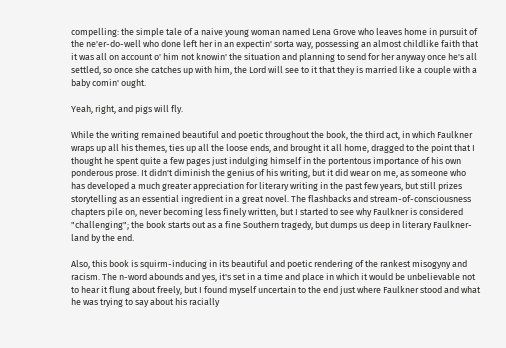compelling: the simple tale of a naive young woman named Lena Grove who leaves home in pursuit of the ne'er-do-well who done left her in an expectin' sorta way, possessing an almost childlike faith that it was all on account o' him not knowin' the situation and planning to send for her anyway once he's all settled, so once she catches up with him, the Lord will see to it that they is married like a couple with a baby comin' ought.

Yeah, right, and pigs will fly.

While the writing remained beautiful and poetic throughout the book, the third act, in which Faulkner wraps up all his themes, ties up all the loose ends, and brought it all home, dragged to the point that I thought he spent quite a few pages just indulging himself in the portentous importance of his own ponderous prose. It didn't diminish the genius of his writing, but it did wear on me, as someone who has developed a much greater appreciation for literary writing in the past few years, but still prizes storytelling as an essential ingredient in a great novel. The flashbacks and stream-of-consciousness chapters pile on, never becoming less finely written, but I started to see why Faulkner is considered "challenging"; the book starts out as a fine Southern tragedy, but dumps us deep in literary Faulkner-land by the end.

Also, this book is squirm-inducing in its beautiful and poetic rendering of the rankest misogyny and racism. The n-word abounds and yes, it's set in a time and place in which it would be unbelievable not to hear it flung about freely, but I found myself uncertain to the end just where Faulkner stood and what he was trying to say about his racially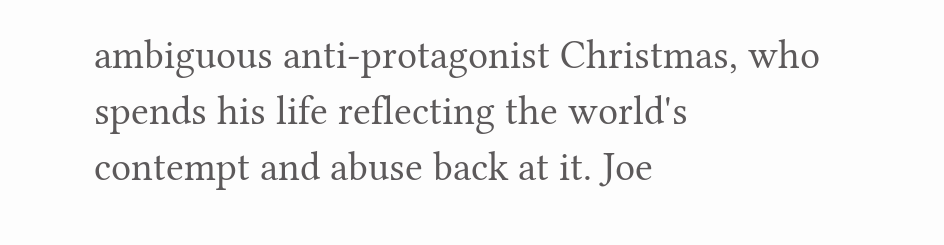ambiguous anti-protagonist Christmas, who spends his life reflecting the world's contempt and abuse back at it. Joe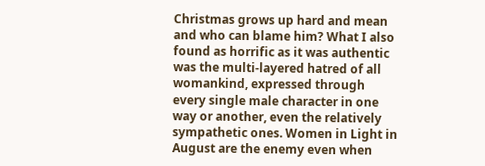Christmas grows up hard and mean and who can blame him? What I also found as horrific as it was authentic was the multi-layered hatred of all womankind, expressed through every single male character in one way or another, even the relatively sympathetic ones. Women in Light in August are the enemy even when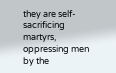they are self-sacrificing martyrs, oppressing men by the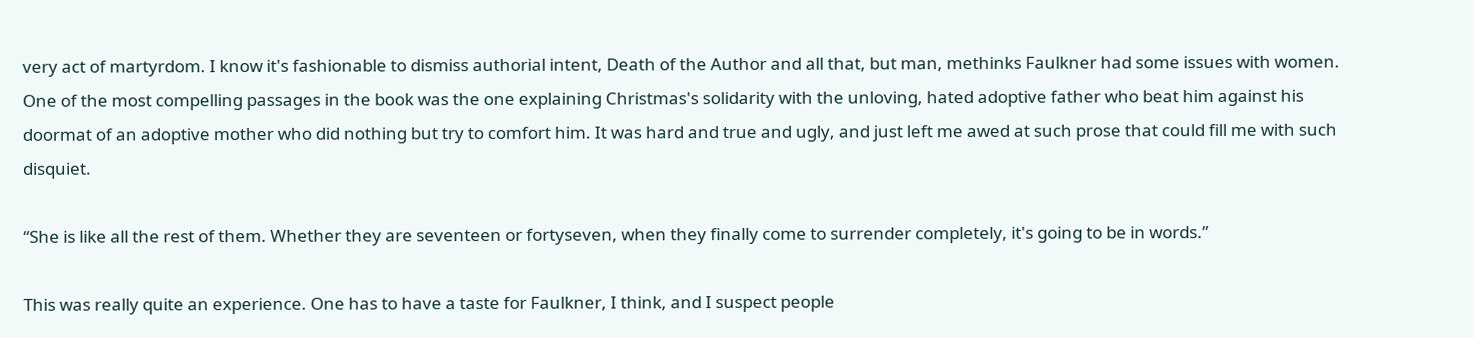very act of martyrdom. I know it's fashionable to dismiss authorial intent, Death of the Author and all that, but man, methinks Faulkner had some issues with women. One of the most compelling passages in the book was the one explaining Christmas's solidarity with the unloving, hated adoptive father who beat him against his doormat of an adoptive mother who did nothing but try to comfort him. It was hard and true and ugly, and just left me awed at such prose that could fill me with such disquiet.

“She is like all the rest of them. Whether they are seventeen or fortyseven, when they finally come to surrender completely, it's going to be in words.”

This was really quite an experience. One has to have a taste for Faulkner, I think, and I suspect people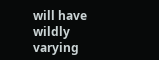will have wildly varying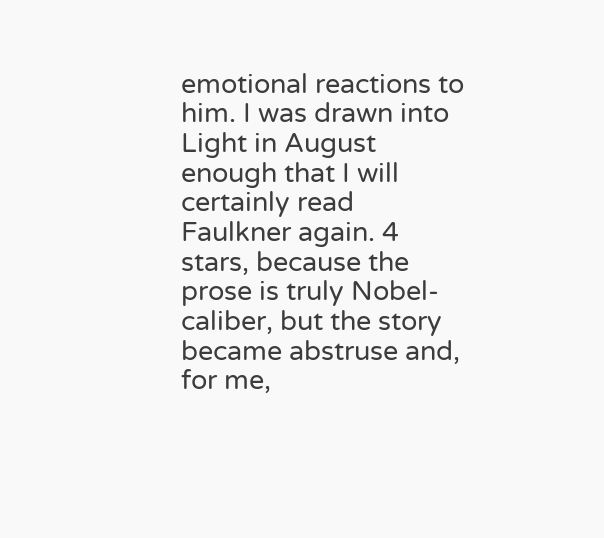emotional reactions to him. I was drawn into Light in August enough that I will certainly read Faulkner again. 4 stars, because the prose is truly Nobel-caliber, but the story became abstruse and, for me,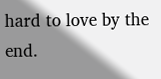hard to love by the end.